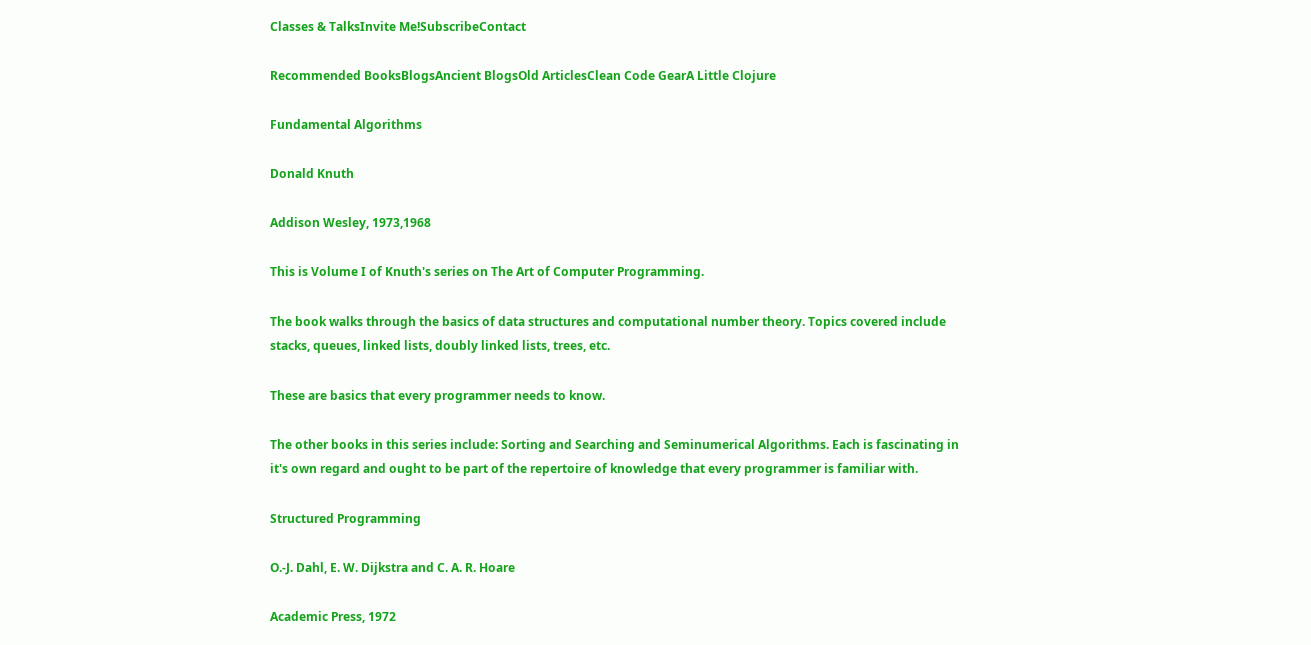Classes & TalksInvite Me!SubscribeContact

Recommended BooksBlogsAncient BlogsOld ArticlesClean Code GearA Little Clojure

Fundamental Algorithms

Donald Knuth

Addison Wesley, 1973,1968

This is Volume I of Knuth's series on The Art of Computer Programming.

The book walks through the basics of data structures and computational number theory. Topics covered include stacks, queues, linked lists, doubly linked lists, trees, etc.

These are basics that every programmer needs to know.

The other books in this series include: Sorting and Searching and Seminumerical Algorithms. Each is fascinating in it's own regard and ought to be part of the repertoire of knowledge that every programmer is familiar with.

Structured Programming

O.-J. Dahl, E. W. Dijkstra and C. A. R. Hoare

Academic Press, 1972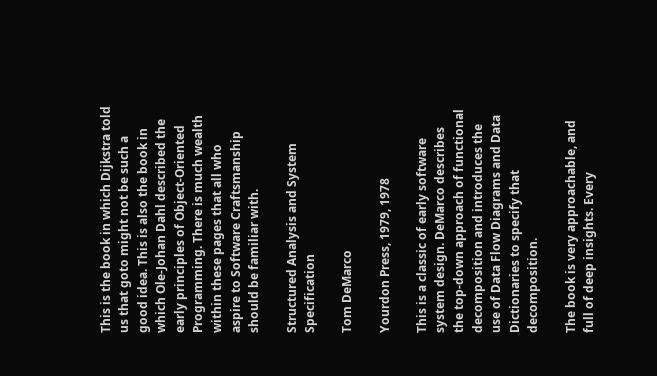This is the book in which Dijkstra told us that goto might not be such a good idea. This is also the book in which Ole-Johan Dahl described the early principles of Object-Oriented Programming. There is much wealth within these pages that all who aspire to Software Craftsmanship should be familiar with.

Structured Analysis and System Specification

Tom DeMarco

Yourdon Press, 1979, 1978

This is a classic of early software system design. DeMarco describes the top-down approach of functional decomposition and introduces the use of Data Flow Diagrams and Data Dictionaries to specify that decomposition.

The book is very approachable, and full of deep insights. Every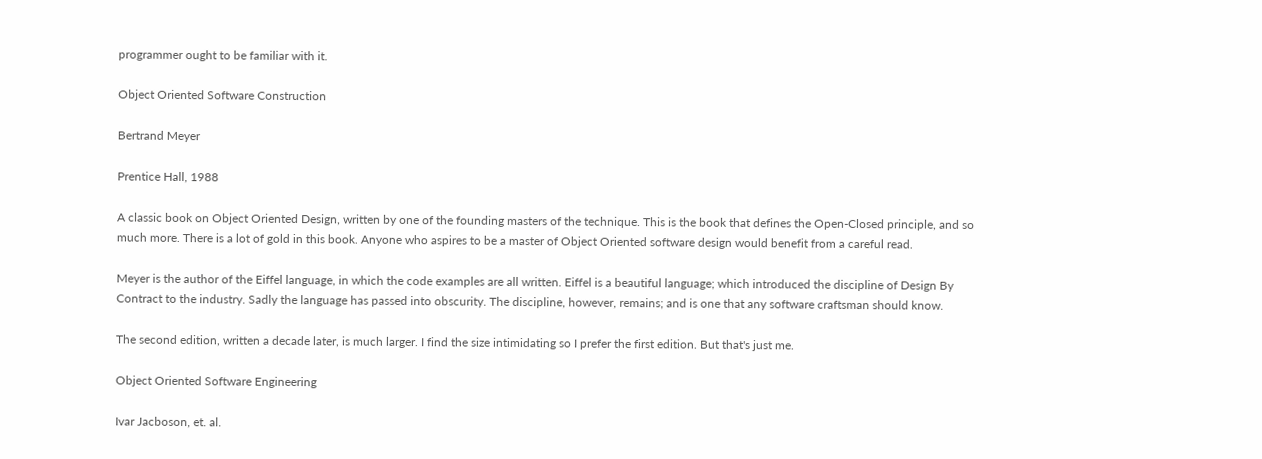programmer ought to be familiar with it.

Object Oriented Software Construction

Bertrand Meyer

Prentice Hall, 1988

A classic book on Object Oriented Design, written by one of the founding masters of the technique. This is the book that defines the Open-Closed principle, and so much more. There is a lot of gold in this book. Anyone who aspires to be a master of Object Oriented software design would benefit from a careful read.

Meyer is the author of the Eiffel language, in which the code examples are all written. Eiffel is a beautiful language; which introduced the discipline of Design By Contract to the industry. Sadly the language has passed into obscurity. The discipline, however, remains; and is one that any software craftsman should know.

The second edition, written a decade later, is much larger. I find the size intimidating so I prefer the first edition. But that's just me.

Object Oriented Software Engineering

Ivar Jacboson, et. al.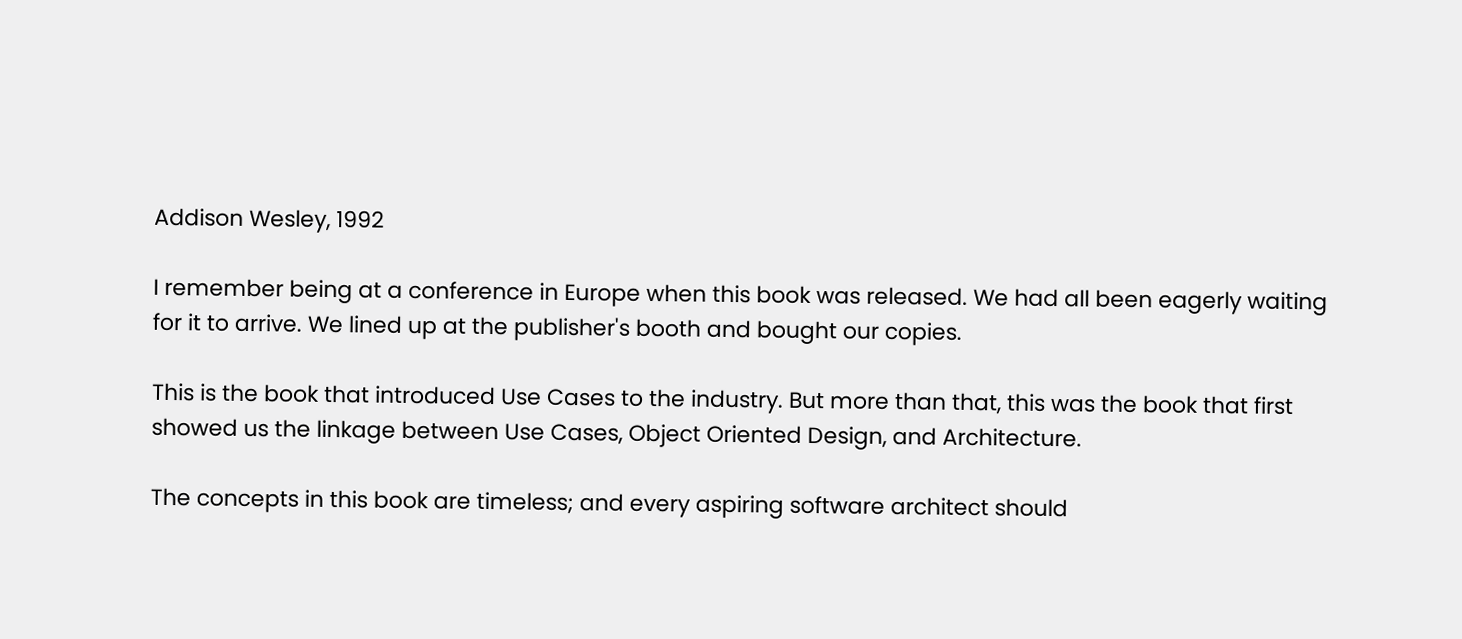Addison Wesley, 1992

I remember being at a conference in Europe when this book was released. We had all been eagerly waiting for it to arrive. We lined up at the publisher's booth and bought our copies.

This is the book that introduced Use Cases to the industry. But more than that, this was the book that first showed us the linkage between Use Cases, Object Oriented Design, and Architecture.

The concepts in this book are timeless; and every aspiring software architect should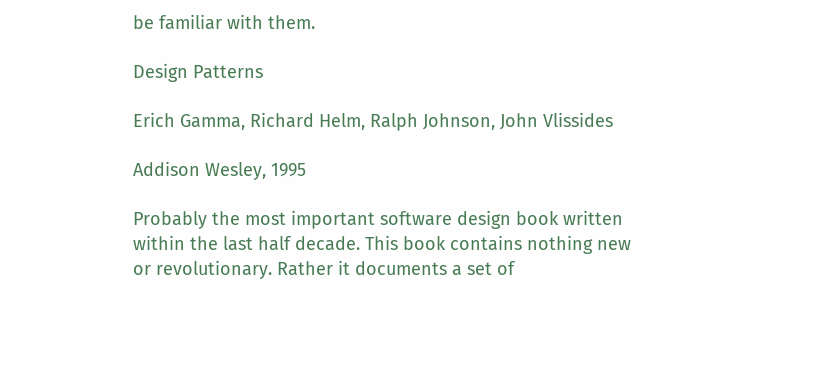be familiar with them.

Design Patterns

Erich Gamma, Richard Helm, Ralph Johnson, John Vlissides

Addison Wesley, 1995

Probably the most important software design book written within the last half decade. This book contains nothing new or revolutionary. Rather it documents a set of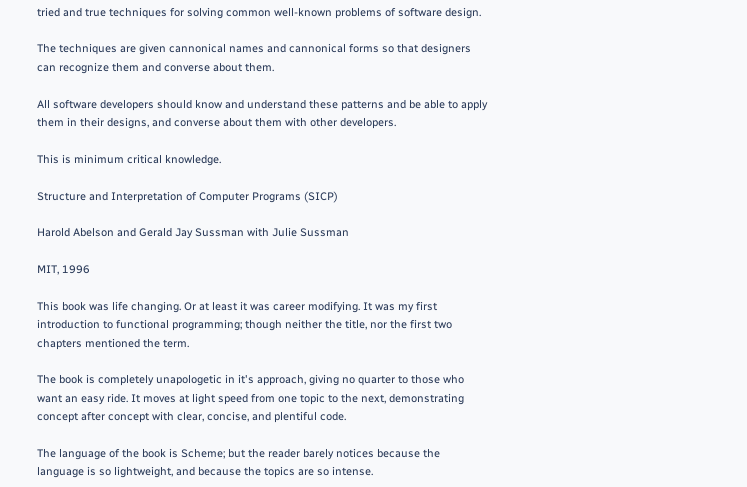tried and true techniques for solving common well-known problems of software design.

The techniques are given cannonical names and cannonical forms so that designers can recognize them and converse about them.

All software developers should know and understand these patterns and be able to apply them in their designs, and converse about them with other developers.

This is minimum critical knowledge.

Structure and Interpretation of Computer Programs (SICP)

Harold Abelson and Gerald Jay Sussman with Julie Sussman

MIT, 1996

This book was life changing. Or at least it was career modifying. It was my first introduction to functional programming; though neither the title, nor the first two chapters mentioned the term.

The book is completely unapologetic in it's approach, giving no quarter to those who want an easy ride. It moves at light speed from one topic to the next, demonstrating concept after concept with clear, concise, and plentiful code.

The language of the book is Scheme; but the reader barely notices because the language is so lightweight, and because the topics are so intense.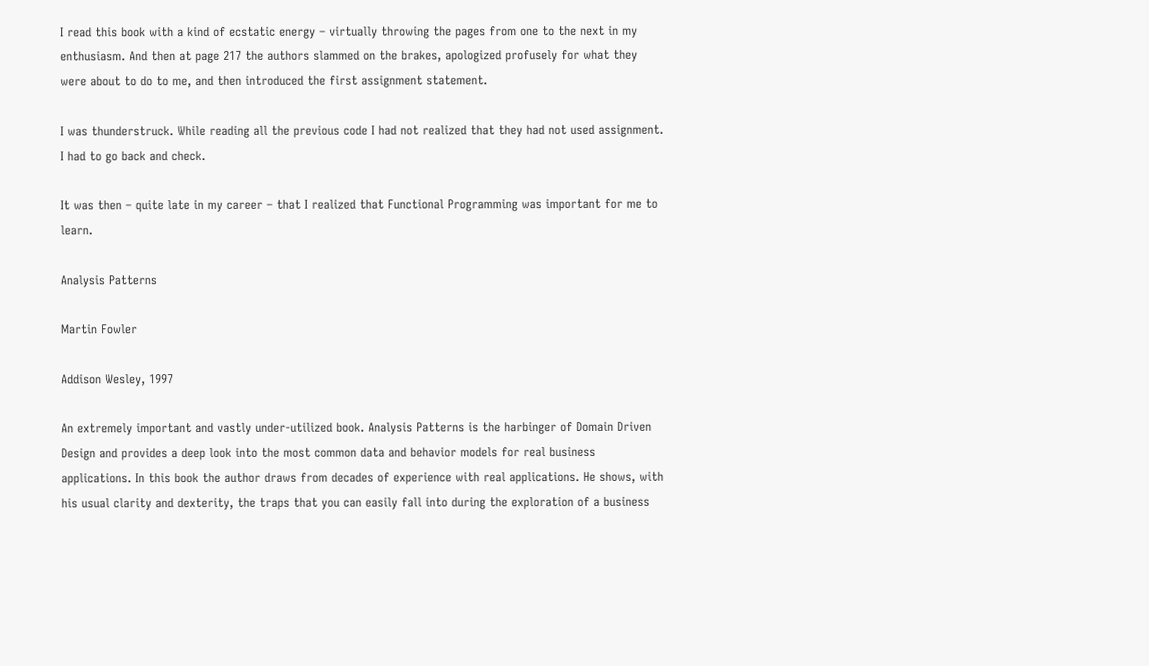I read this book with a kind of ecstatic energy – virtually throwing the pages from one to the next in my enthusiasm. And then at page 217 the authors slammed on the brakes, apologized profusely for what they were about to do to me, and then introduced the first assignment statement.

I was thunderstruck. While reading all the previous code I had not realized that they had not used assignment. I had to go back and check.

It was then – quite late in my career – that I realized that Functional Programming was important for me to learn.

Analysis Patterns

Martin Fowler

Addison Wesley, 1997

An extremely important and vastly under-utilized book. Analysis Patterns is the harbinger of Domain Driven Design and provides a deep look into the most common data and behavior models for real business applications. In this book the author draws from decades of experience with real applications. He shows, with his usual clarity and dexterity, the traps that you can easily fall into during the exploration of a business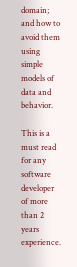domain; and how to avoid them using simple models of data and behavior.

This is a must read for any software developer of more than 2 years experience.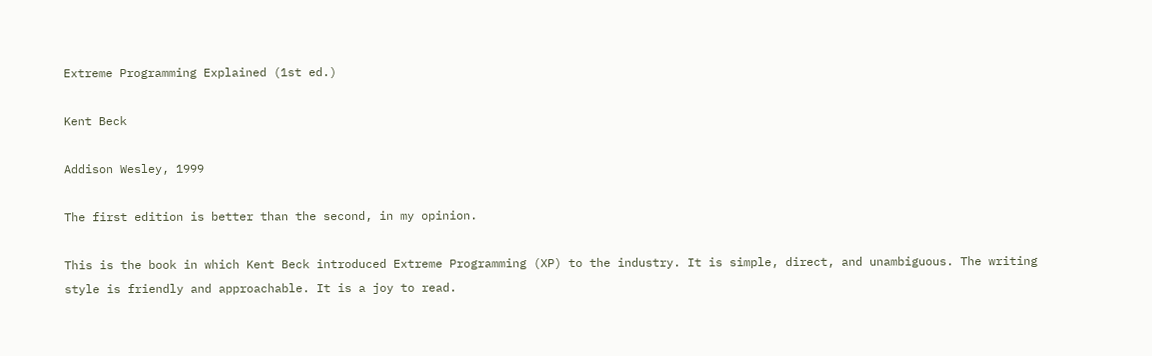Extreme Programming Explained (1st ed.)

Kent Beck

Addison Wesley, 1999

The first edition is better than the second, in my opinion.

This is the book in which Kent Beck introduced Extreme Programming (XP) to the industry. It is simple, direct, and unambiguous. The writing style is friendly and approachable. It is a joy to read.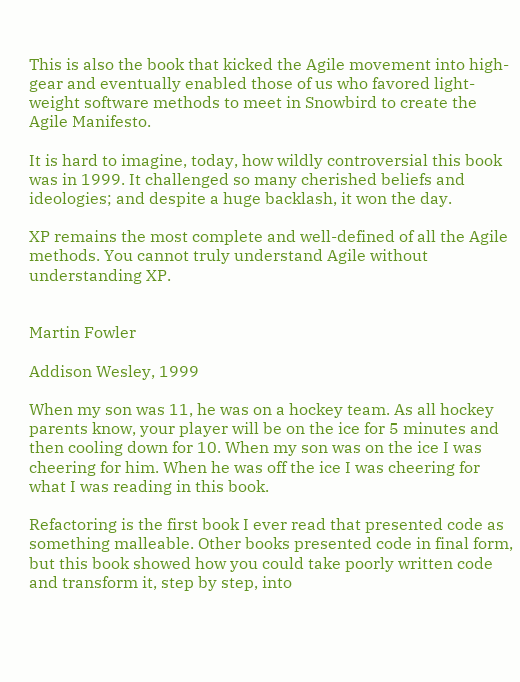This is also the book that kicked the Agile movement into high-gear and eventually enabled those of us who favored light-weight software methods to meet in Snowbird to create the Agile Manifesto.

It is hard to imagine, today, how wildly controversial this book was in 1999. It challenged so many cherished beliefs and ideologies; and despite a huge backlash, it won the day.

XP remains the most complete and well-defined of all the Agile methods. You cannot truly understand Agile without understanding XP.


Martin Fowler

Addison Wesley, 1999

When my son was 11, he was on a hockey team. As all hockey parents know, your player will be on the ice for 5 minutes and then cooling down for 10. When my son was on the ice I was cheering for him. When he was off the ice I was cheering for what I was reading in this book.

Refactoring is the first book I ever read that presented code as something malleable. Other books presented code in final form, but this book showed how you could take poorly written code and transform it, step by step, into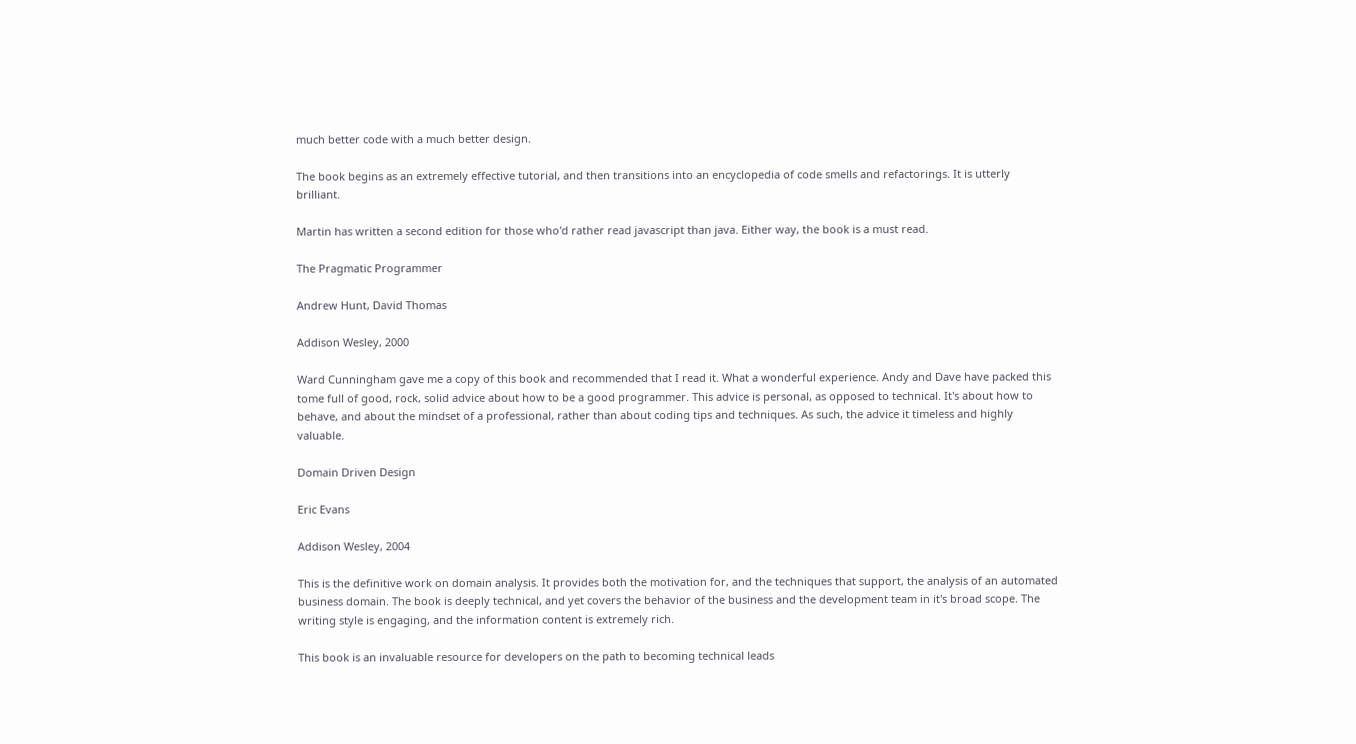much better code with a much better design.

The book begins as an extremely effective tutorial, and then transitions into an encyclopedia of code smells and refactorings. It is utterly brilliant.

Martin has written a second edition for those who'd rather read javascript than java. Either way, the book is a must read.

The Pragmatic Programmer

Andrew Hunt, David Thomas

Addison Wesley, 2000

Ward Cunningham gave me a copy of this book and recommended that I read it. What a wonderful experience. Andy and Dave have packed this tome full of good, rock, solid advice about how to be a good programmer. This advice is personal, as opposed to technical. It's about how to behave, and about the mindset of a professional, rather than about coding tips and techniques. As such, the advice it timeless and highly valuable.

Domain Driven Design

Eric Evans

Addison Wesley, 2004

This is the definitive work on domain analysis. It provides both the motivation for, and the techniques that support, the analysis of an automated business domain. The book is deeply technical, and yet covers the behavior of the business and the development team in it's broad scope. The writing style is engaging, and the information content is extremely rich.

This book is an invaluable resource for developers on the path to becoming technical leads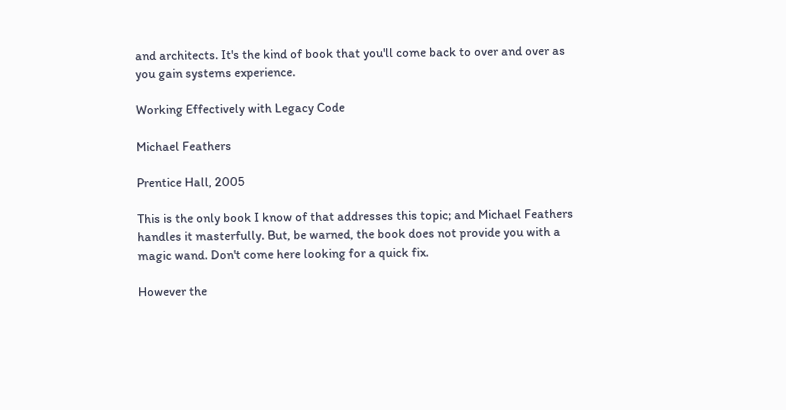and architects. It's the kind of book that you'll come back to over and over as you gain systems experience.

Working Effectively with Legacy Code

Michael Feathers

Prentice Hall, 2005

This is the only book I know of that addresses this topic; and Michael Feathers handles it masterfully. But, be warned, the book does not provide you with a magic wand. Don't come here looking for a quick fix.

However the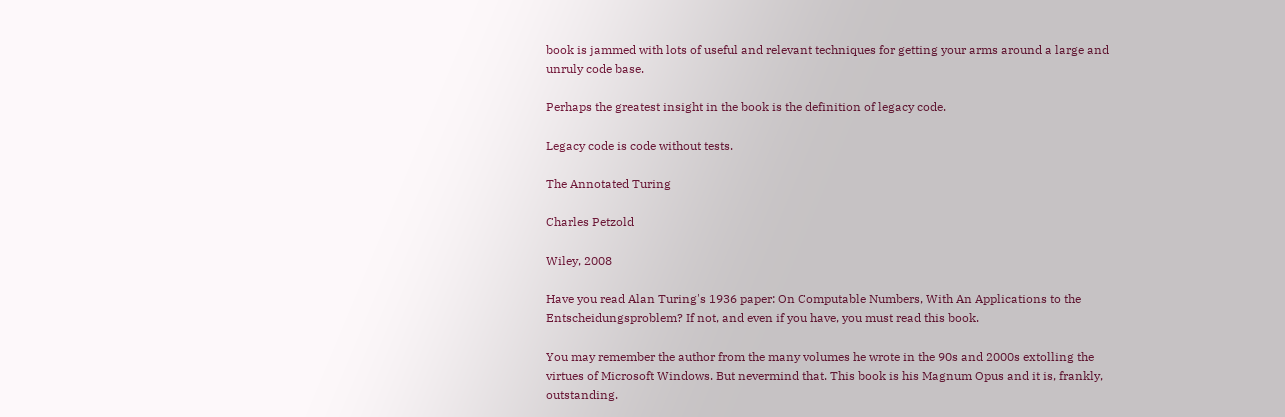book is jammed with lots of useful and relevant techniques for getting your arms around a large and unruly code base.

Perhaps the greatest insight in the book is the definition of legacy code.

Legacy code is code without tests.

The Annotated Turing

Charles Petzold

Wiley, 2008

Have you read Alan Turing's 1936 paper: On Computable Numbers, With An Applications to the Entscheidungsproblem? If not, and even if you have, you must read this book.

You may remember the author from the many volumes he wrote in the 90s and 2000s extolling the virtues of Microsoft Windows. But nevermind that. This book is his Magnum Opus and it is, frankly, outstanding.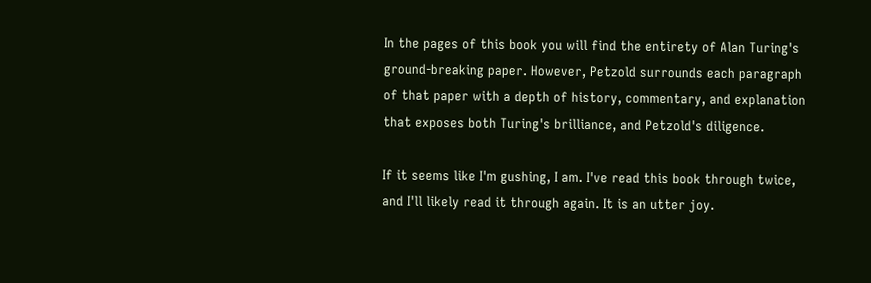In the pages of this book you will find the entirety of Alan Turing's ground-breaking paper. However, Petzold surrounds each paragraph of that paper with a depth of history, commentary, and explanation that exposes both Turing's brilliance, and Petzold's diligence.

If it seems like I'm gushing, I am. I've read this book through twice, and I'll likely read it through again. It is an utter joy.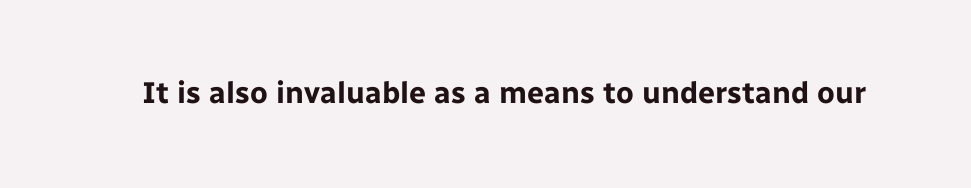It is also invaluable as a means to understand our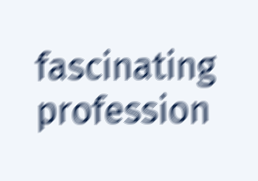fascinating profession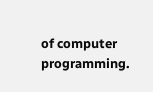of computer programming.